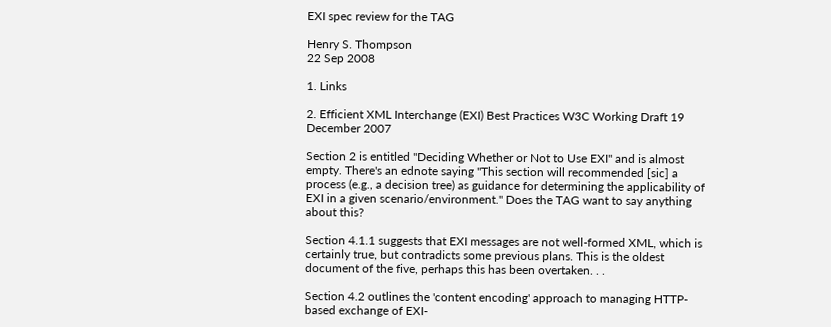EXI spec review for the TAG

Henry S. Thompson
22 Sep 2008

1. Links

2. Efficient XML Interchange (EXI) Best Practices W3C Working Draft 19 December 2007

Section 2 is entitled "Deciding Whether or Not to Use EXI" and is almost empty. There's an ednote saying "This section will recommended [sic] a process (e.g., a decision tree) as guidance for determining the applicability of EXI in a given scenario/environment." Does the TAG want to say anything about this?

Section 4.1.1 suggests that EXI messages are not well-formed XML, which is certainly true, but contradicts some previous plans. This is the oldest document of the five, perhaps this has been overtaken. . .

Section 4.2 outlines the 'content encoding' approach to managing HTTP-based exchange of EXI-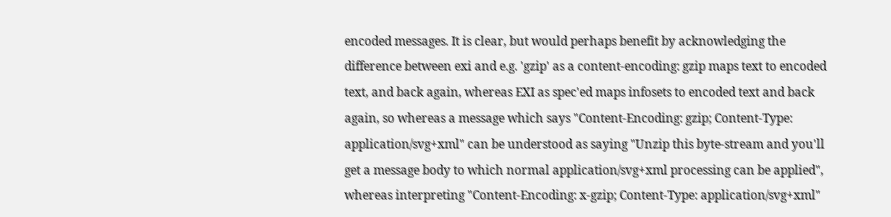encoded messages. It is clear, but would perhaps benefit by acknowledging the difference between exi and e.g. 'gzip' as a content-encoding: gzip maps text to encoded text, and back again, whereas EXI as spec'ed maps infosets to encoded text and back again, so whereas a message which says "Content-Encoding: gzip; Content-Type: application/svg+xml" can be understood as saying "Unzip this byte-stream and you'll get a message body to which normal application/svg+xml processing can be applied", whereas interpreting "Content-Encoding: x-gzip; Content-Type: application/svg+xml"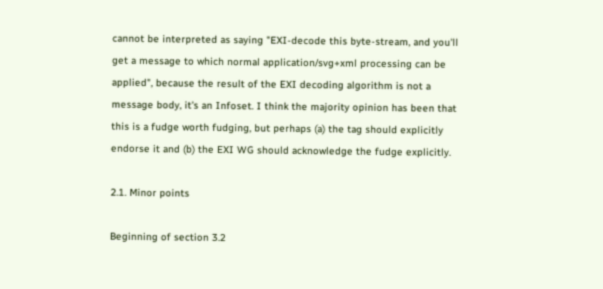cannot be interpreted as saying "EXI-decode this byte-stream, and you'll get a message to which normal application/svg+xml processing can be applied", because the result of the EXI decoding algorithm is not a message body, it's an Infoset. I think the majority opinion has been that this is a fudge worth fudging, but perhaps (a) the tag should explicitly endorse it and (b) the EXI WG should acknowledge the fudge explicitly.

2.1. Minor points

Beginning of section 3.2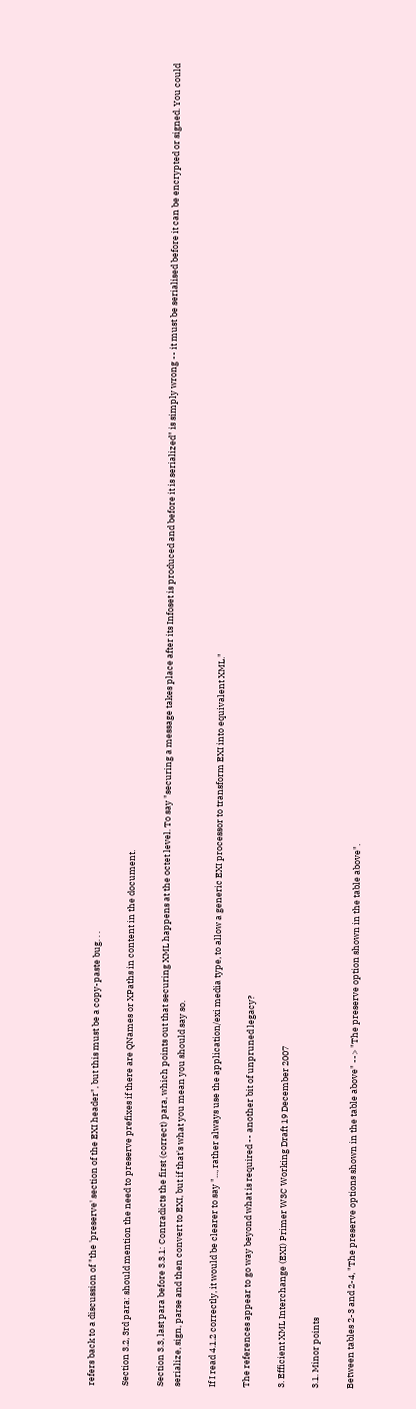refers back to a discussion of "the 'preserve' section of the EXI header", but this must be a copy-paste bug. . .

Section 3.2, 3rd para: should mention the need to preserve prefixes if there are QNames or XPaths in content in the document.

Section 3.3, last para before 3.3.1: Contradicts the first (correct) para, which points out that securing XML happens at the octet level. To say "securing a message takes place after its Infoset is produced and before it is serialized" is simply wrong -- it must be serialised before it can be encrypted or signed. You could serialize, sign, parse and then convert to EXI, but if that's what you mean you should say so.

If I read 4.1.2 correctly, it would be clearer to say "..., rather always use the application/exi media type, to allow a generic EXI processor to transform EXI into equivalent XML."

The references appear to go way beyond what is required -- another bit of unpruned legacy?

3. Efficient XML Interchange (EXI) Primer W3C Working Draft 19 December 2007

3.1. Minor points

Between tables 2-3 and 2-4, "The preserve options shown in the table above" --> "The preserve option shown in the table above".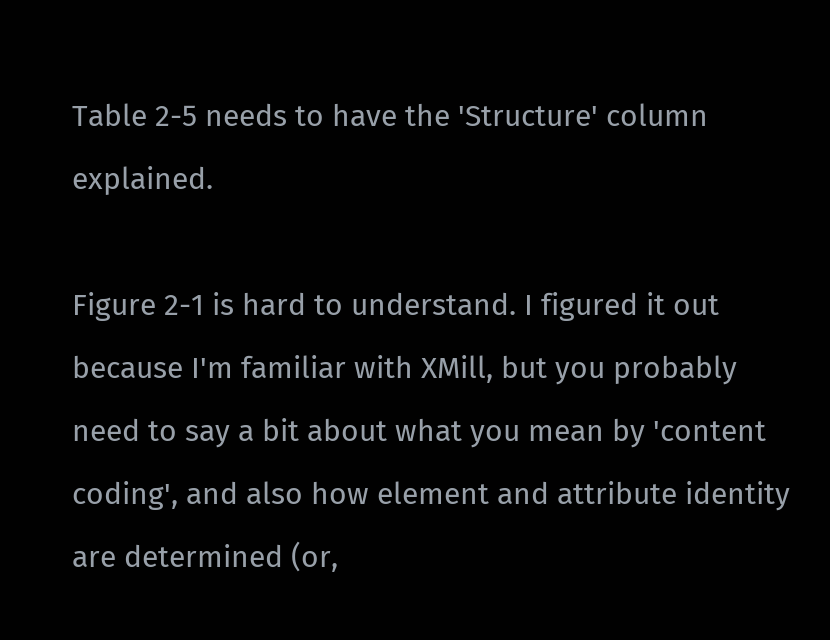Table 2-5 needs to have the 'Structure' column explained.

Figure 2-1 is hard to understand. I figured it out because I'm familiar with XMill, but you probably need to say a bit about what you mean by 'content coding', and also how element and attribute identity are determined (or,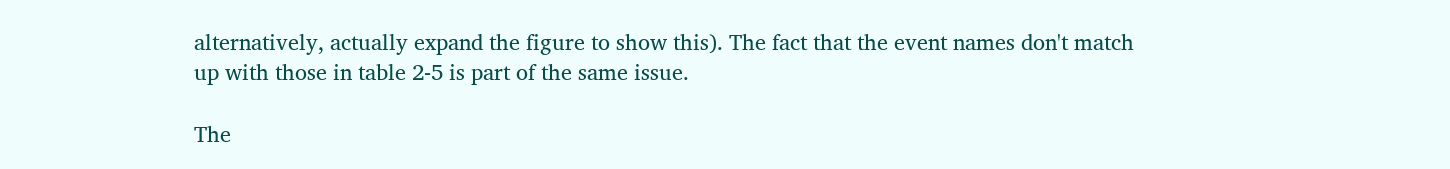alternatively, actually expand the figure to show this). The fact that the event names don't match up with those in table 2-5 is part of the same issue.

The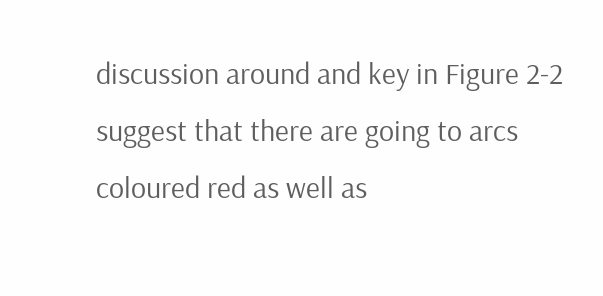discussion around and key in Figure 2-2 suggest that there are going to arcs coloured red as well as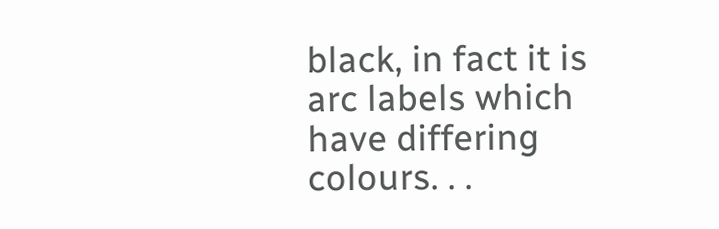black, in fact it is arc labels which have differing colours. . .